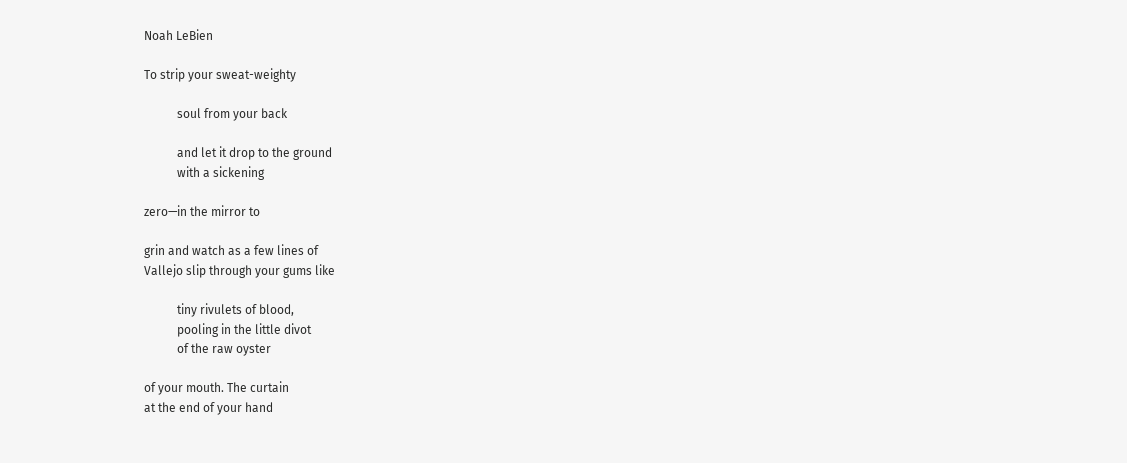Noah LeBien

To strip your sweat-weighty

           soul from your back

           and let it drop to the ground
           with a sickening

zero—in the mirror to

grin and watch as a few lines of
Vallejo slip through your gums like

           tiny rivulets of blood,
           pooling in the little divot
           of the raw oyster

of your mouth. The curtain
at the end of your hand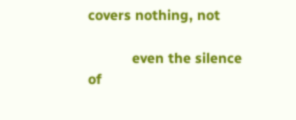covers nothing, not

           even the silence of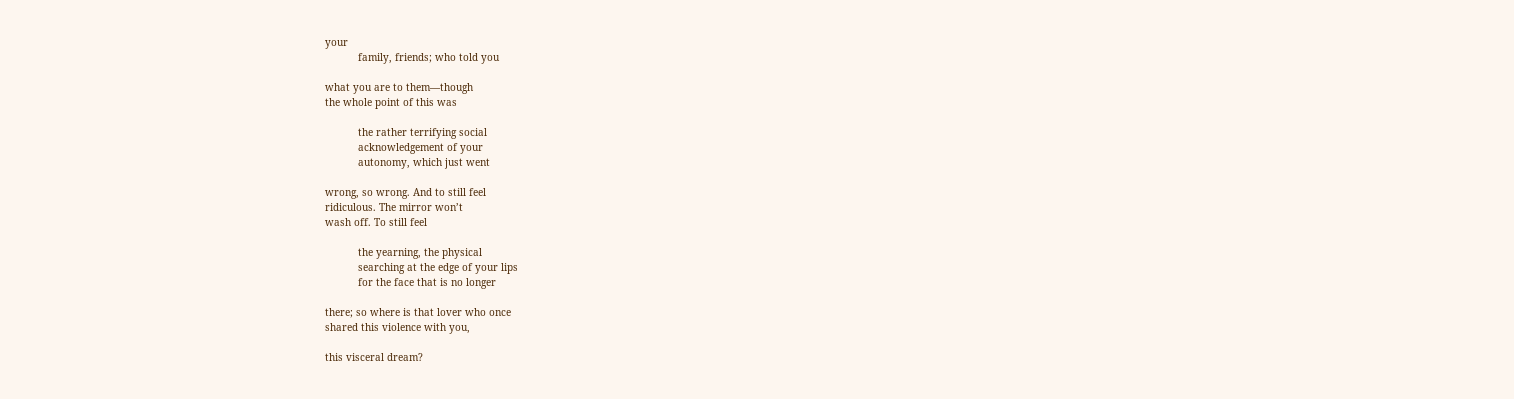your
           family, friends; who told you

what you are to them—though
the whole point of this was

           the rather terrifying social
           acknowledgement of your
           autonomy, which just went

wrong, so wrong. And to still feel
ridiculous. The mirror won’t
wash off. To still feel

           the yearning, the physical
           searching at the edge of your lips
           for the face that is no longer

there; so where is that lover who once
shared this violence with you,

this visceral dream?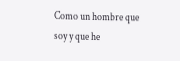Como un hombre que soy y que he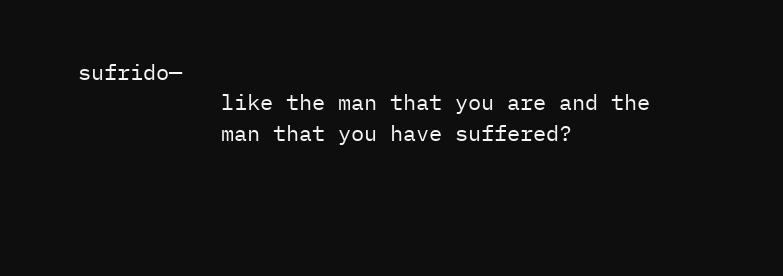sufrido—
           like the man that you are and the
           man that you have suffered?